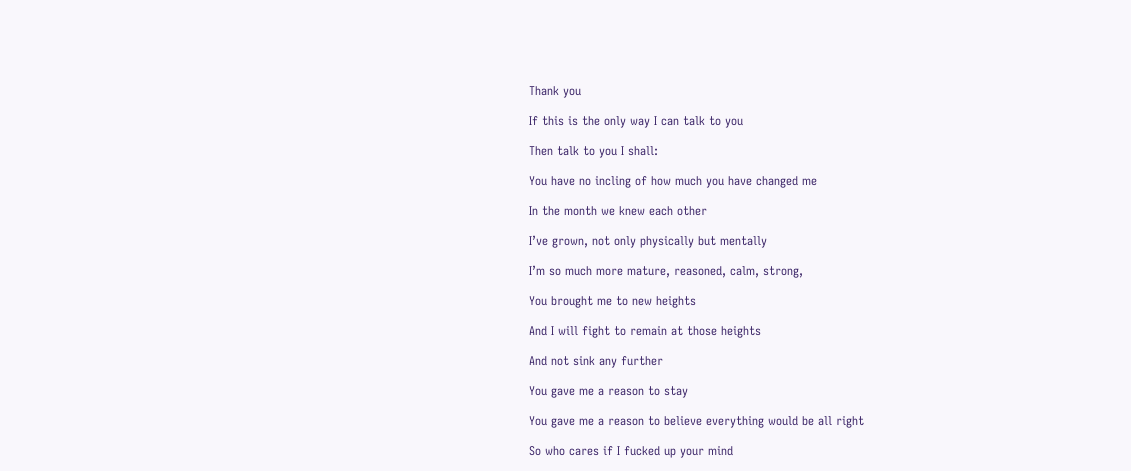Thank you

If this is the only way I can talk to you

Then talk to you I shall:

You have no incling of how much you have changed me

In the month we knew each other

I’ve grown, not only physically but mentally

I’m so much more mature, reasoned, calm, strong,

You brought me to new heights

And I will fight to remain at those heights

And not sink any further

You gave me a reason to stay

You gave me a reason to believe everything would be all right

So who cares if I fucked up your mind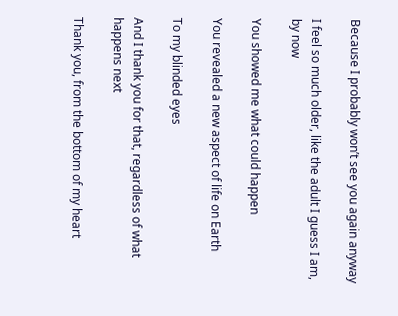Because I probably won’t see you again anyway

I feel so much older, like the adult I guess I am, by now

You showed me what could happen

You revealed a new aspect of life on Earth

To my blinded eyes

And I thank you for that, regardless of what happens next

Thank you, from the bottom of my heart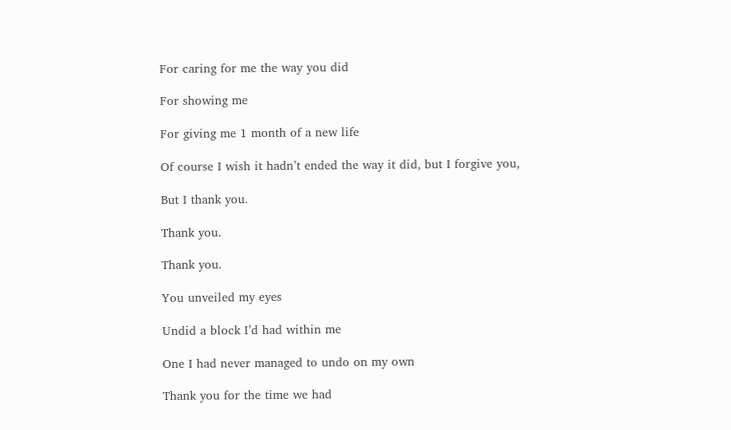For caring for me the way you did

For showing me

For giving me 1 month of a new life

Of course I wish it hadn’t ended the way it did, but I forgive you,

But I thank you.

Thank you.

Thank you.

You unveiled my eyes

Undid a block I’d had within me

One I had never managed to undo on my own

Thank you for the time we had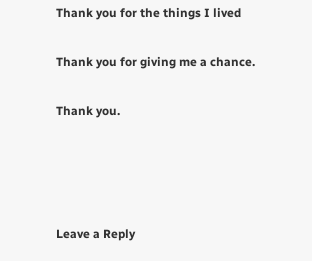Thank you for the things I lived

Thank you for giving me a chance.

Thank you.




Leave a Reply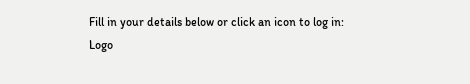Fill in your details below or click an icon to log in: Logo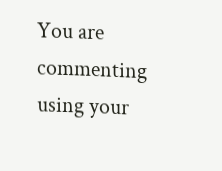You are commenting using your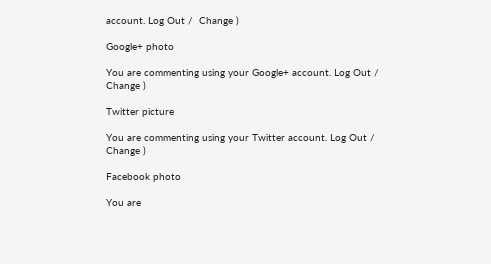account. Log Out /  Change )

Google+ photo

You are commenting using your Google+ account. Log Out /  Change )

Twitter picture

You are commenting using your Twitter account. Log Out /  Change )

Facebook photo

You are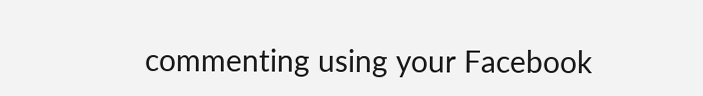commenting using your Facebook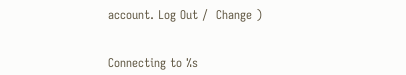account. Log Out /  Change )


Connecting to %s